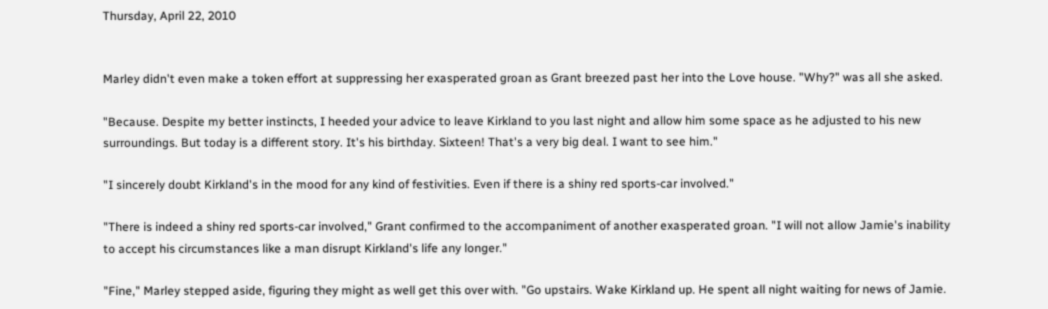Thursday, April 22, 2010


Marley didn't even make a token effort at suppressing her exasperated groan as Grant breezed past her into the Love house. "Why?" was all she asked.

"Because. Despite my better instincts, I heeded your advice to leave Kirkland to you last night and allow him some space as he adjusted to his new surroundings. But today is a different story. It's his birthday. Sixteen! That's a very big deal. I want to see him."

"I sincerely doubt Kirkland's in the mood for any kind of festivities. Even if there is a shiny red sports-car involved."

"There is indeed a shiny red sports-car involved," Grant confirmed to the accompaniment of another exasperated groan. "I will not allow Jamie's inability to accept his circumstances like a man disrupt Kirkland's life any longer."

"Fine," Marley stepped aside, figuring they might as well get this over with. "Go upstairs. Wake Kirkland up. He spent all night waiting for news of Jamie.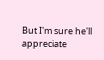But I'm sure he'll appreciate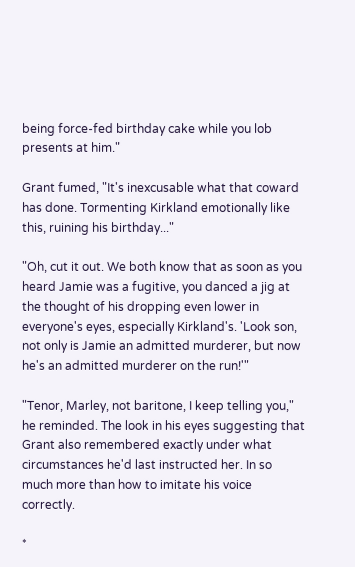being force-fed birthday cake while you lob presents at him."

Grant fumed, "It's inexcusable what that coward has done. Tormenting Kirkland emotionally like this, ruining his birthday..."

"Oh, cut it out. We both know that as soon as you heard Jamie was a fugitive, you danced a jig at the thought of his dropping even lower in everyone's eyes, especially Kirkland's. 'Look son, not only is Jamie an admitted murderer, but now he's an admitted murderer on the run!'"

"Tenor, Marley, not baritone, I keep telling you," he reminded. The look in his eyes suggesting that Grant also remembered exactly under what circumstances he'd last instructed her. In so much more than how to imitate his voice correctly.

*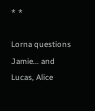* *

Lorna questions Jamie... and Lucas, Alice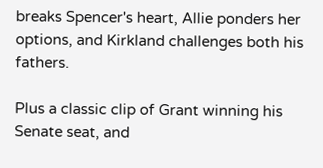breaks Spencer's heart, Allie ponders her options, and Kirkland challenges both his fathers.

Plus a classic clip of Grant winning his Senate seat, and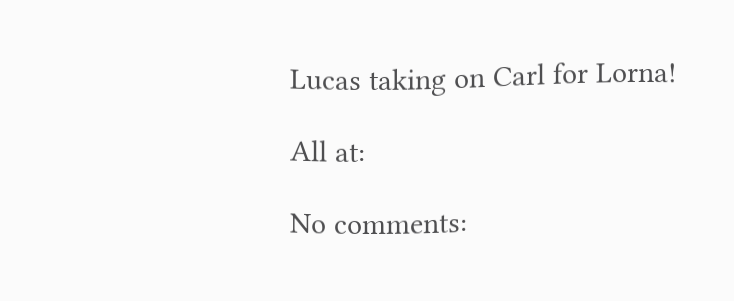Lucas taking on Carl for Lorna!

All at:

No comments: